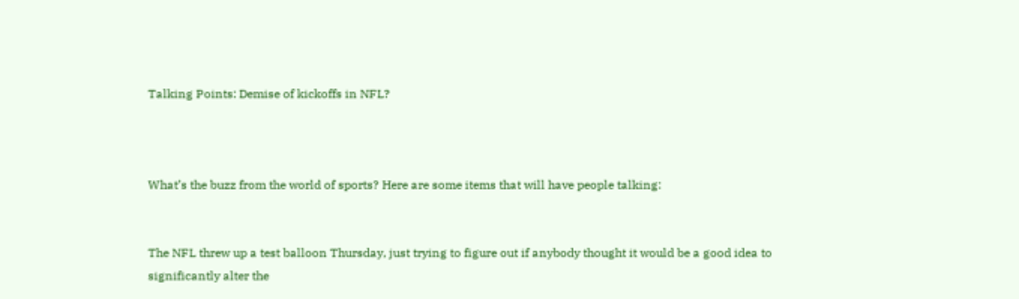Talking Points: Demise of kickoffs in NFL?



What’s the buzz from the world of sports? Here are some items that will have people talking:


The NFL threw up a test balloon Thursday, just trying to figure out if anybody thought it would be a good idea to significantly alter the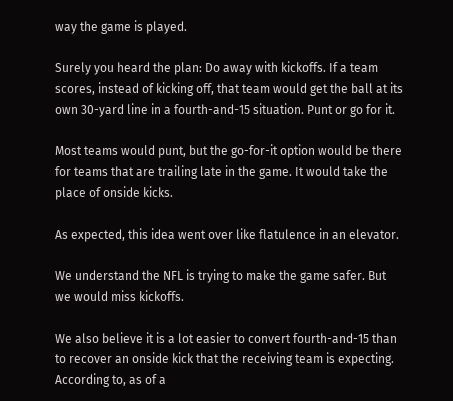way the game is played.

Surely you heard the plan: Do away with kickoffs. If a team scores, instead of kicking off, that team would get the ball at its own 30-yard line in a fourth-and-15 situation. Punt or go for it.

Most teams would punt, but the go-for-it option would be there for teams that are trailing late in the game. It would take the place of onside kicks.

As expected, this idea went over like flatulence in an elevator.

We understand the NFL is trying to make the game safer. But we would miss kickoffs.

We also believe it is a lot easier to convert fourth-and-15 than to recover an onside kick that the receiving team is expecting. According to, as of a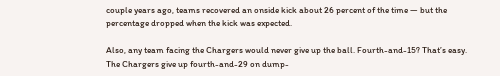couple years ago, teams recovered an onside kick about 26 percent of the time — but the percentage dropped when the kick was expected.

Also, any team facing the Chargers would never give up the ball. Fourth-and-15? That’s easy. The Chargers give up fourth-and-29 on dump-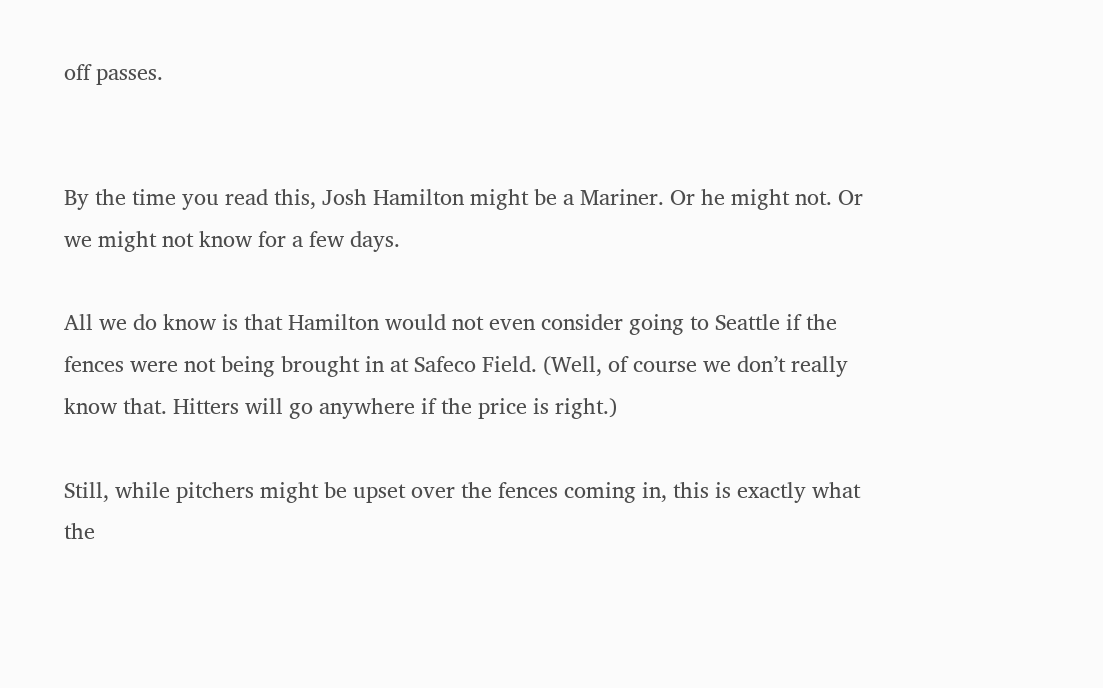off passes.


By the time you read this, Josh Hamilton might be a Mariner. Or he might not. Or we might not know for a few days.

All we do know is that Hamilton would not even consider going to Seattle if the fences were not being brought in at Safeco Field. (Well, of course we don’t really know that. Hitters will go anywhere if the price is right.)

Still, while pitchers might be upset over the fences coming in, this is exactly what the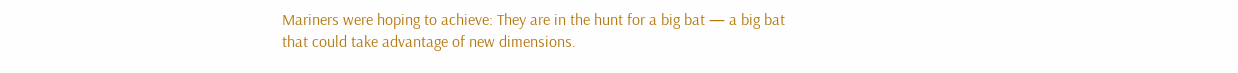Mariners were hoping to achieve: They are in the hunt for a big bat — a big bat that could take advantage of new dimensions.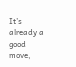It’s already a good move,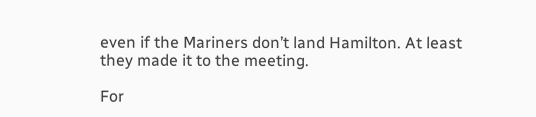even if the Mariners don’t land Hamilton. At least they made it to the meeting.

For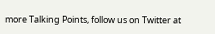more Talking Points, follow us on Twitter at